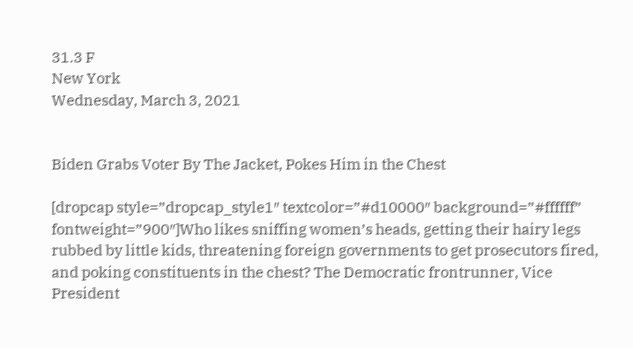31.3 F
New York
Wednesday, March 3, 2021


Biden Grabs Voter By The Jacket, Pokes Him in the Chest

[dropcap style=”dropcap_style1″ textcolor=”#d10000″ background=”#ffffff” fontweight=”900″]Who likes sniffing women’s heads, getting their hairy legs rubbed by little kids, threatening foreign governments to get prosecutors fired, and poking constituents in the chest? The Democratic frontrunner, Vice President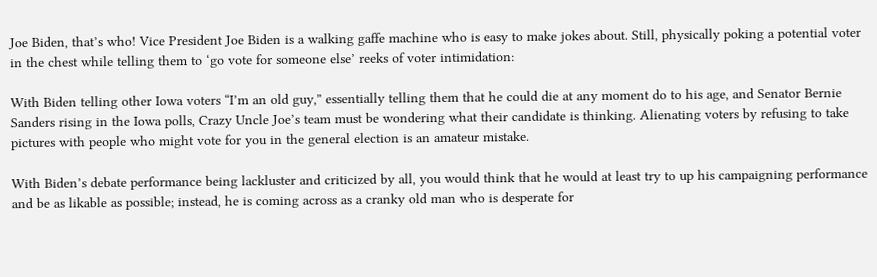Joe Biden, that’s who! Vice President Joe Biden is a walking gaffe machine who is easy to make jokes about. Still, physically poking a potential voter in the chest while telling them to ‘go vote for someone else’ reeks of voter intimidation:

With Biden telling other Iowa voters “I’m an old guy,” essentially telling them that he could die at any moment do to his age, and Senator Bernie Sanders rising in the Iowa polls, Crazy Uncle Joe’s team must be wondering what their candidate is thinking. Alienating voters by refusing to take pictures with people who might vote for you in the general election is an amateur mistake.

With Biden’s debate performance being lackluster and criticized by all, you would think that he would at least try to up his campaigning performance and be as likable as possible; instead, he is coming across as a cranky old man who is desperate for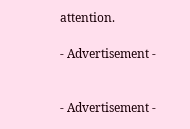attention.

- Advertisement -


- Advertisement -